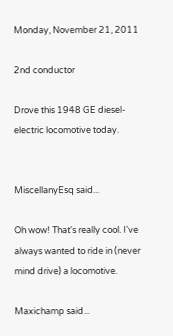Monday, November 21, 2011

2nd conductor

Drove this 1948 GE diesel-electric locomotive today.


MiscellanyEsq said...

Oh wow! That's really cool. I've always wanted to ride in (never mind drive) a locomotive.

Maxichamp said...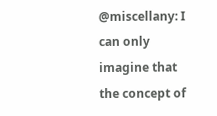@miscellany: I can only imagine that the concept of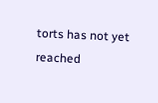torts has not yet reached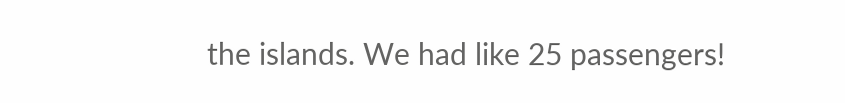the islands. We had like 25 passengers!